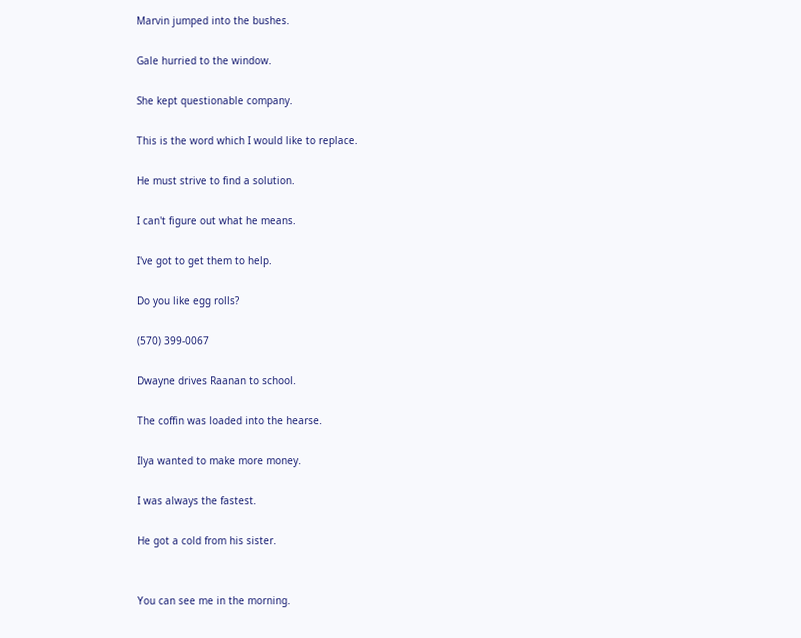Marvin jumped into the bushes.

Gale hurried to the window.

She kept questionable company.

This is the word which I would like to replace.

He must strive to find a solution.

I can't figure out what he means.

I've got to get them to help.

Do you like egg rolls?

(570) 399-0067

Dwayne drives Raanan to school.

The coffin was loaded into the hearse.

Ilya wanted to make more money.

I was always the fastest.

He got a cold from his sister.


You can see me in the morning.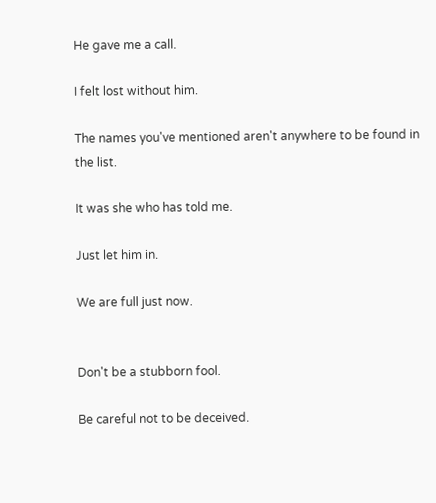He gave me a call.

I felt lost without him.

The names you've mentioned aren't anywhere to be found in the list.

It was she who has told me.

Just let him in.

We are full just now.


Don't be a stubborn fool.

Be careful not to be deceived.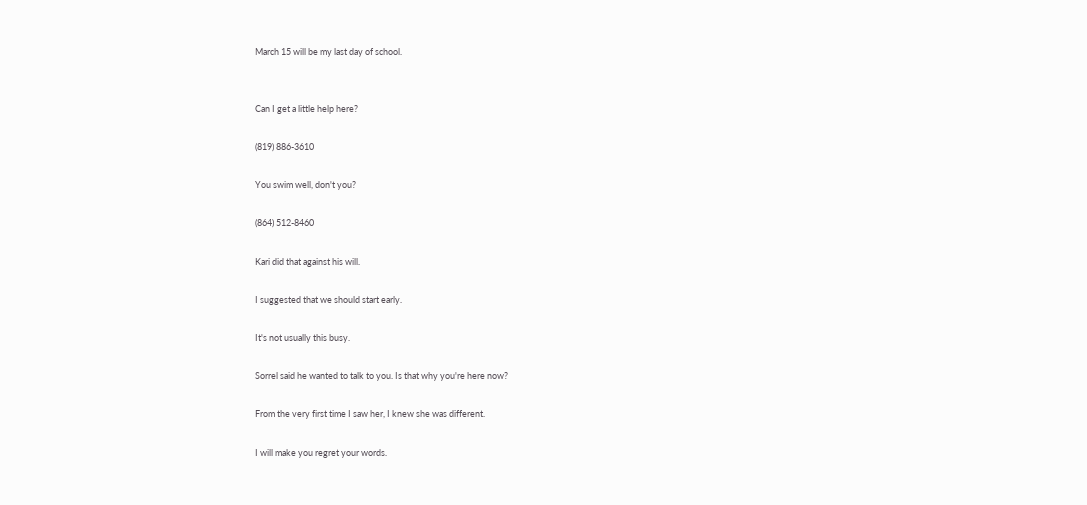March 15 will be my last day of school.


Can I get a little help here?

(819) 886-3610

You swim well, don't you?

(864) 512-8460

Kari did that against his will.

I suggested that we should start early.

It's not usually this busy.

Sorrel said he wanted to talk to you. Is that why you're here now?

From the very first time I saw her, I knew she was different.

I will make you regret your words.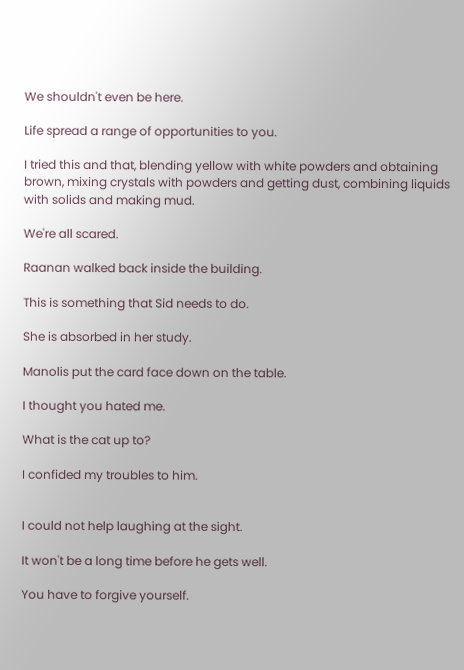We shouldn't even be here.

Life spread a range of opportunities to you.

I tried this and that, blending yellow with white powders and obtaining brown, mixing crystals with powders and getting dust, combining liquids with solids and making mud.

We're all scared.

Raanan walked back inside the building.

This is something that Sid needs to do.

She is absorbed in her study.

Manolis put the card face down on the table.

I thought you hated me.

What is the cat up to?

I confided my troubles to him.


I could not help laughing at the sight.

It won't be a long time before he gets well.

You have to forgive yourself.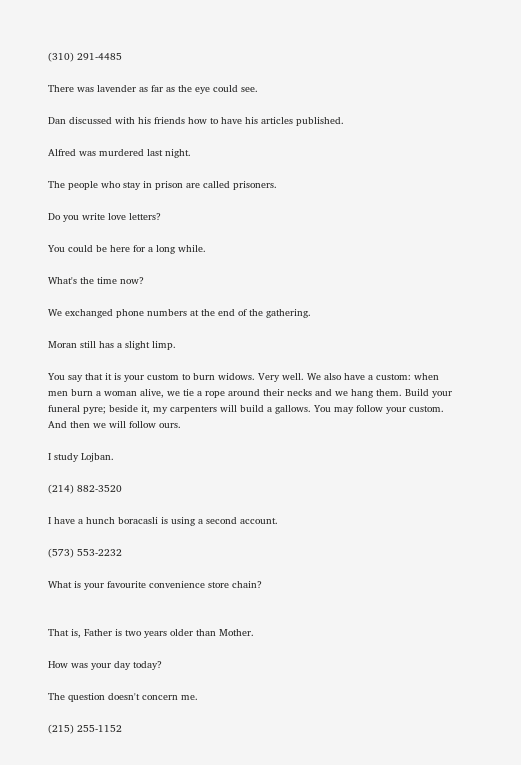(310) 291-4485

There was lavender as far as the eye could see.

Dan discussed with his friends how to have his articles published.

Alfred was murdered last night.

The people who stay in prison are called prisoners.

Do you write love letters?

You could be here for a long while.

What's the time now?

We exchanged phone numbers at the end of the gathering.

Moran still has a slight limp.

You say that it is your custom to burn widows. Very well. We also have a custom: when men burn a woman alive, we tie a rope around their necks and we hang them. Build your funeral pyre; beside it, my carpenters will build a gallows. You may follow your custom. And then we will follow ours.

I study Lojban.

(214) 882-3520

I have a hunch boracasli is using a second account.

(573) 553-2232

What is your favourite convenience store chain?


That is, Father is two years older than Mother.

How was your day today?

The question doesn't concern me.

(215) 255-1152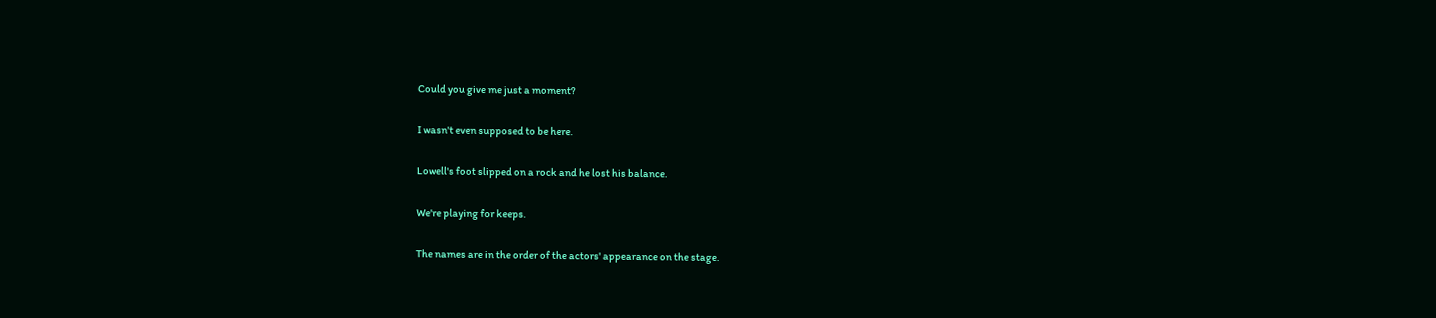Could you give me just a moment?

I wasn't even supposed to be here.

Lowell's foot slipped on a rock and he lost his balance.

We're playing for keeps.

The names are in the order of the actors' appearance on the stage.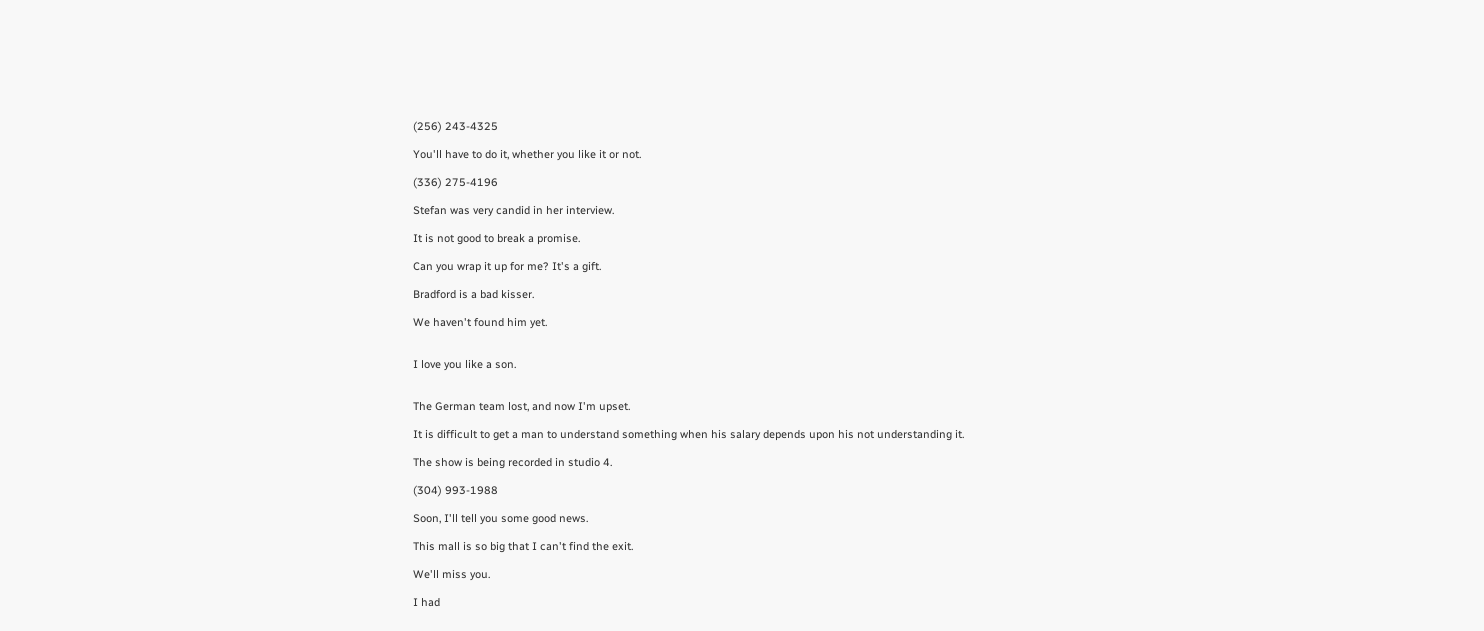(256) 243-4325

You'll have to do it, whether you like it or not.

(336) 275-4196

Stefan was very candid in her interview.

It is not good to break a promise.

Can you wrap it up for me? It's a gift.

Bradford is a bad kisser.

We haven't found him yet.


I love you like a son.


The German team lost, and now I'm upset.

It is difficult to get a man to understand something when his salary depends upon his not understanding it.

The show is being recorded in studio 4.

(304) 993-1988

Soon, I'll tell you some good news.

This mall is so big that I can't find the exit.

We'll miss you.

I had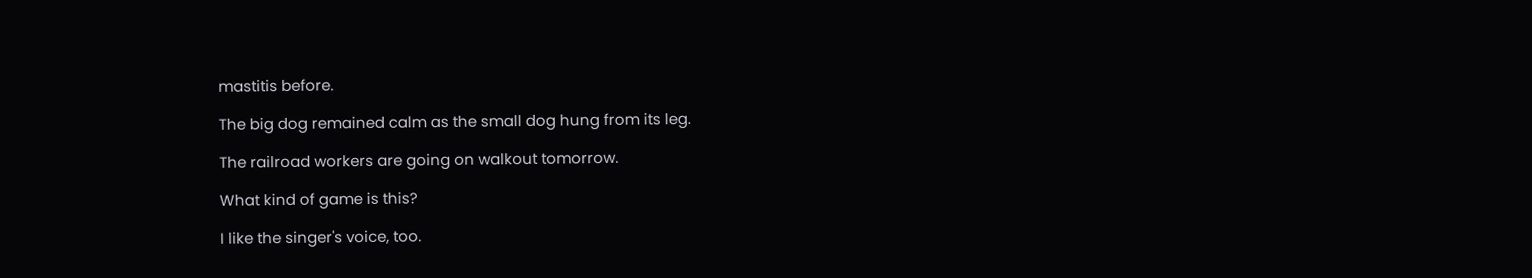mastitis before.

The big dog remained calm as the small dog hung from its leg.

The railroad workers are going on walkout tomorrow.

What kind of game is this?

I like the singer's voice, too.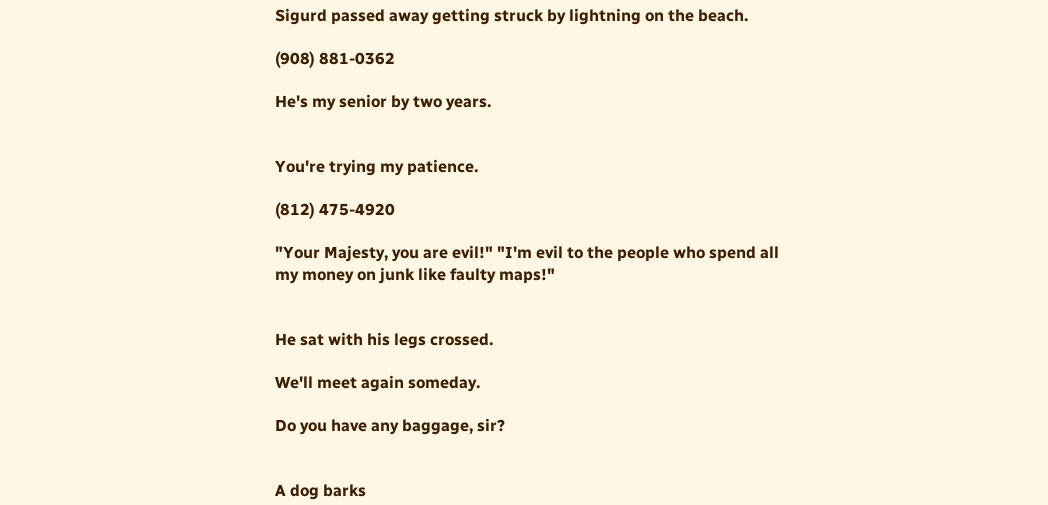Sigurd passed away getting struck by lightning on the beach.

(908) 881-0362

He's my senior by two years.


You're trying my patience.

(812) 475-4920

"Your Majesty, you are evil!" "I'm evil to the people who spend all my money on junk like faulty maps!"


He sat with his legs crossed.

We'll meet again someday.

Do you have any baggage, sir?


A dog barks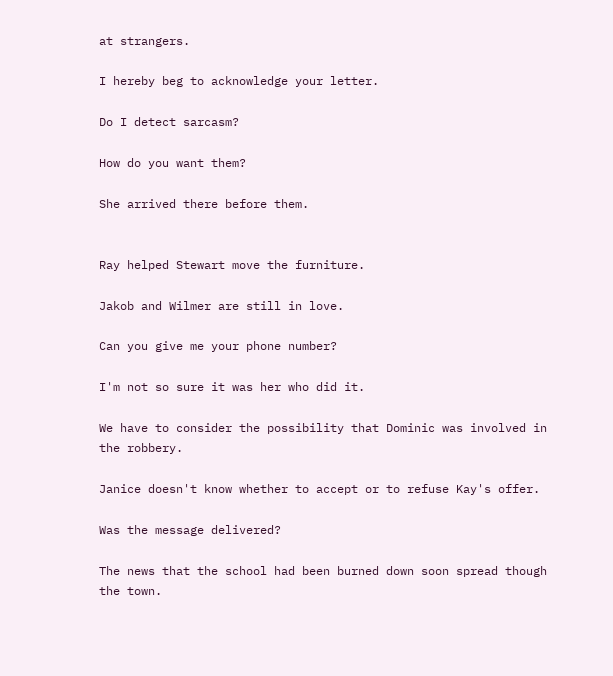at strangers.

I hereby beg to acknowledge your letter.

Do I detect sarcasm?

How do you want them?

She arrived there before them.


Ray helped Stewart move the furniture.

Jakob and Wilmer are still in love.

Can you give me your phone number?

I'm not so sure it was her who did it.

We have to consider the possibility that Dominic was involved in the robbery.

Janice doesn't know whether to accept or to refuse Kay's offer.

Was the message delivered?

The news that the school had been burned down soon spread though the town.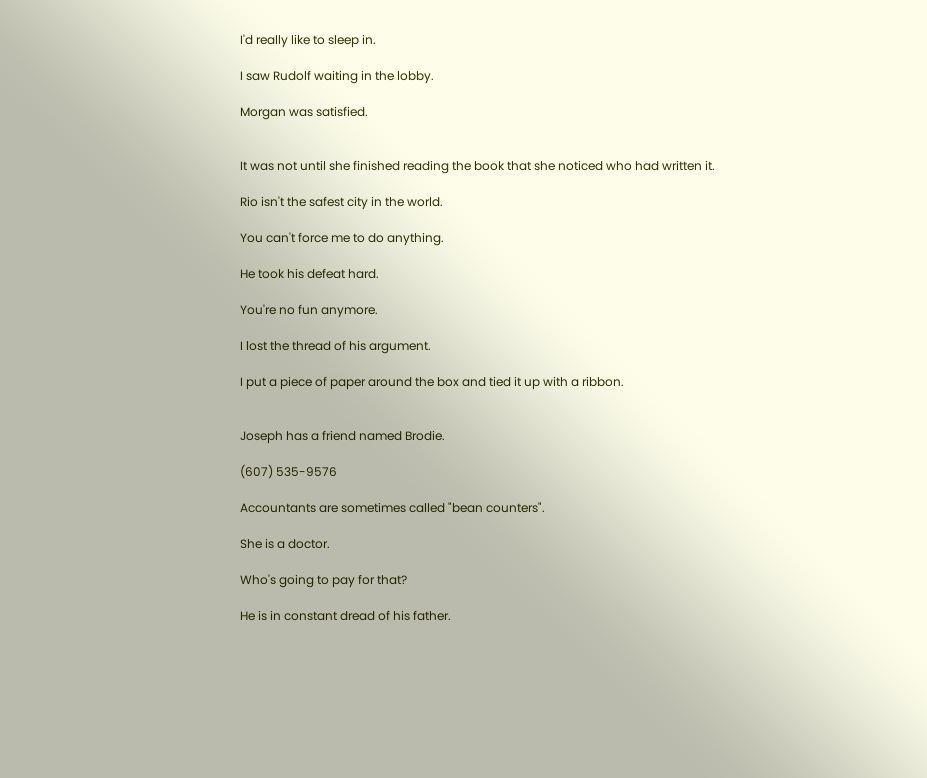I'd really like to sleep in.

I saw Rudolf waiting in the lobby.

Morgan was satisfied.


It was not until she finished reading the book that she noticed who had written it.

Rio isn't the safest city in the world.

You can't force me to do anything.

He took his defeat hard.

You're no fun anymore.

I lost the thread of his argument.

I put a piece of paper around the box and tied it up with a ribbon.


Joseph has a friend named Brodie.

(607) 535-9576

Accountants are sometimes called "bean counters".

She is a doctor.

Who's going to pay for that?

He is in constant dread of his father.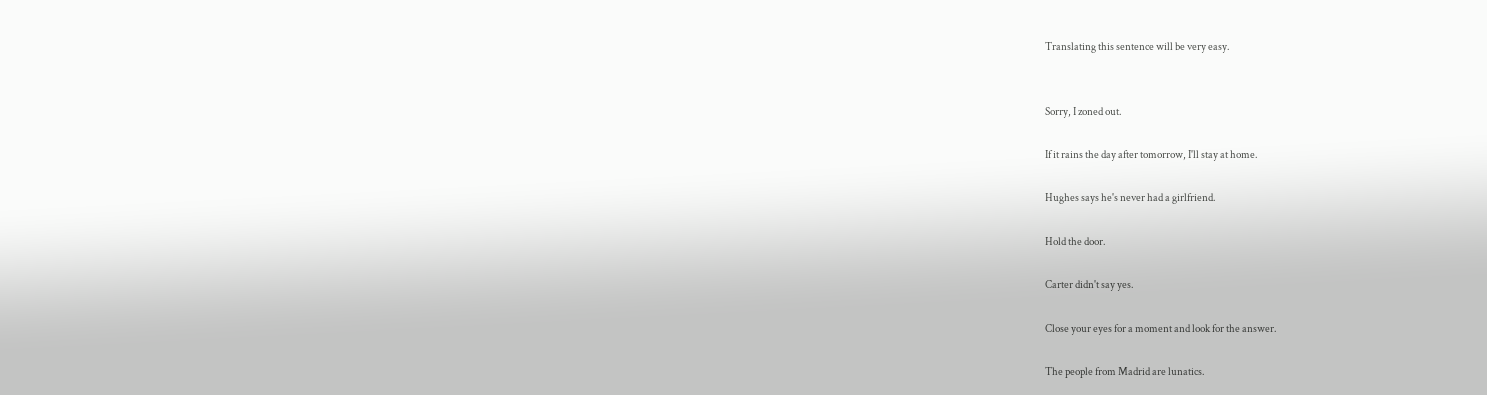Translating this sentence will be very easy.


Sorry, I zoned out.

If it rains the day after tomorrow, I'll stay at home.

Hughes says he's never had a girlfriend.

Hold the door.

Carter didn't say yes.

Close your eyes for a moment and look for the answer.

The people from Madrid are lunatics.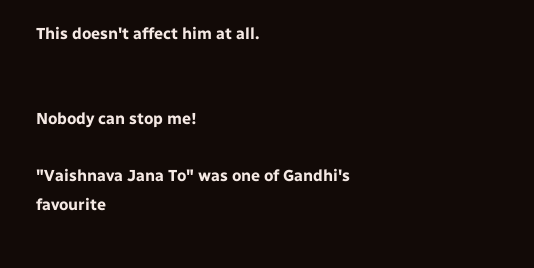This doesn't affect him at all.


Nobody can stop me!

"Vaishnava Jana To" was one of Gandhi's favourite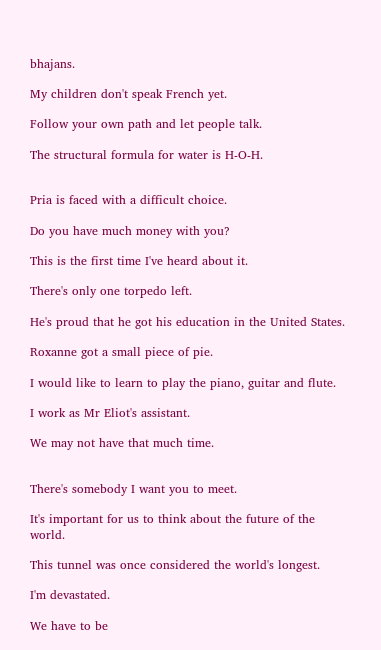bhajans.

My children don't speak French yet.

Follow your own path and let people talk.

The structural formula for water is H-O-H.


Pria is faced with a difficult choice.

Do you have much money with you?

This is the first time I've heard about it.

There's only one torpedo left.

He's proud that he got his education in the United States.

Roxanne got a small piece of pie.

I would like to learn to play the piano, guitar and flute.

I work as Mr Eliot's assistant.

We may not have that much time.


There's somebody I want you to meet.

It's important for us to think about the future of the world.

This tunnel was once considered the world's longest.

I'm devastated.

We have to be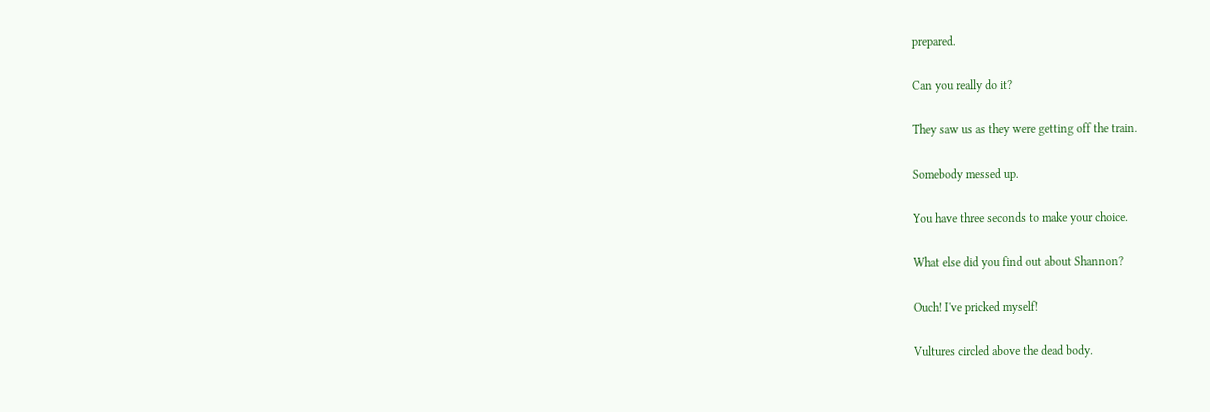prepared.

Can you really do it?

They saw us as they were getting off the train.

Somebody messed up.

You have three seconds to make your choice.

What else did you find out about Shannon?

Ouch! I've pricked myself!

Vultures circled above the dead body.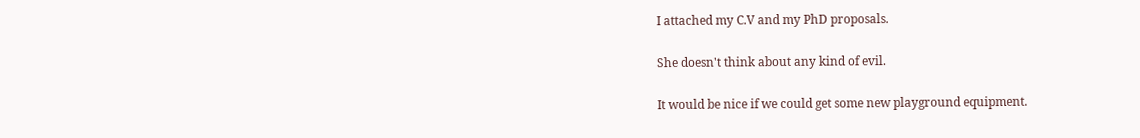I attached my C.V and my PhD proposals.

She doesn't think about any kind of evil.

It would be nice if we could get some new playground equipment.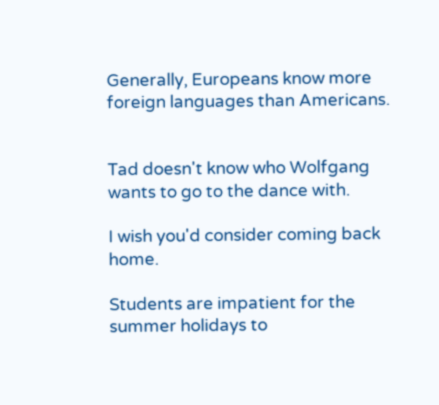Generally, Europeans know more foreign languages than Americans.


Tad doesn't know who Wolfgang wants to go to the dance with.

I wish you'd consider coming back home.

Students are impatient for the summer holidays to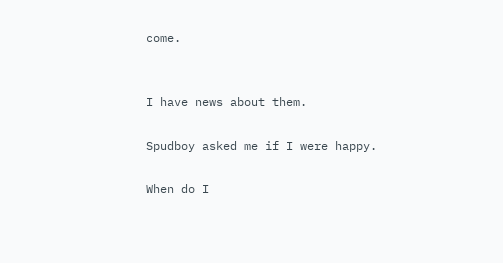come.


I have news about them.

Spudboy asked me if I were happy.

When do I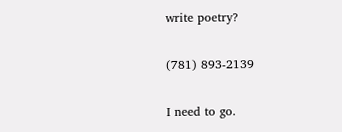write poetry?

(781) 893-2139

I need to go.